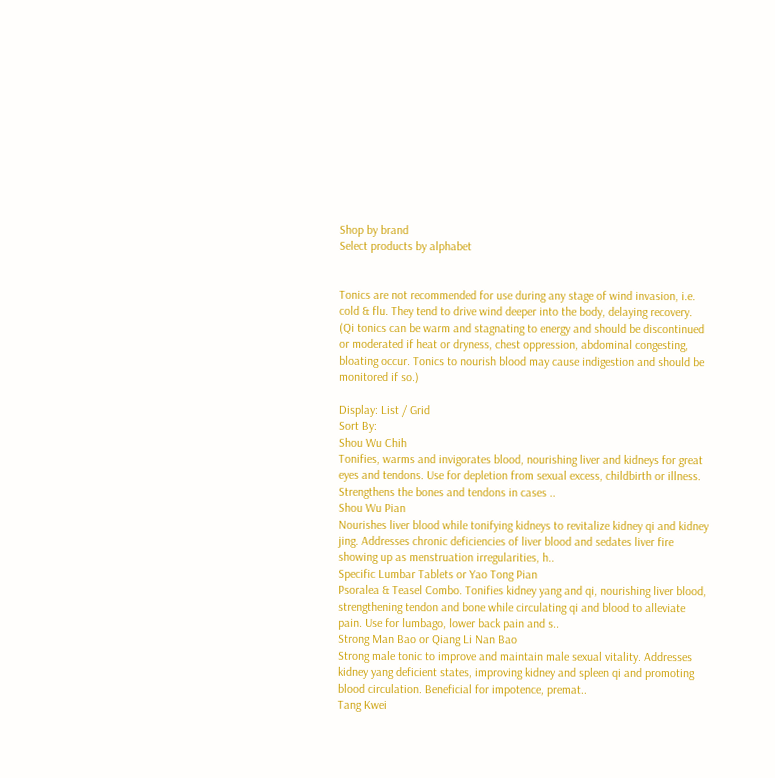Shop by brand
Select products by alphabet


Tonics are not recommended for use during any stage of wind invasion, i.e. cold & flu. They tend to drive wind deeper into the body, delaying recovery. (Qi tonics can be warm and stagnating to energy and should be discontinued or moderated if heat or dryness, chest oppression, abdominal congesting, bloating occur. Tonics to nourish blood may cause indigestion and should be monitored if so.)

Display: List / Grid
Sort By:
Shou Wu Chih
Tonifies, warms and invigorates blood, nourishing liver and kidneys for great eyes and tendons. Use for depletion from sexual excess, childbirth or illness. Strengthens the bones and tendons in cases ..
Shou Wu Pian
Nourishes liver blood while tonifying kidneys to revitalize kidney qi and kidney jing. Addresses chronic deficiencies of liver blood and sedates liver fire showing up as menstruation irregularities, h..
Specific Lumbar Tablets or Yao Tong Pian
Psoralea & Teasel Combo. Tonifies kidney yang and qi, nourishing liver blood, strengthening tendon and bone while circulating qi and blood to alleviate pain. Use for lumbago, lower back pain and s..
Strong Man Bao or Qiang Li Nan Bao
Strong male tonic to improve and maintain male sexual vitality. Addresses kidney yang deficient states, improving kidney and spleen qi and promoting blood circulation. Beneficial for impotence, premat..
Tang Kwei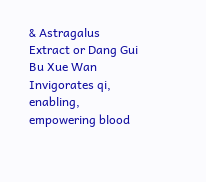& Astragalus Extract or Dang Gui Bu Xue Wan
Invigorates qi, enabling, empowering blood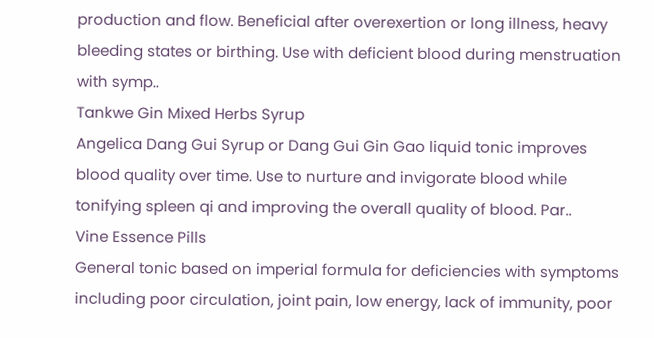production and flow. Beneficial after overexertion or long illness, heavy bleeding states or birthing. Use with deficient blood during menstruation with symp..
Tankwe Gin Mixed Herbs Syrup
Angelica Dang Gui Syrup or Dang Gui Gin Gao liquid tonic improves blood quality over time. Use to nurture and invigorate blood while tonifying spleen qi and improving the overall quality of blood. Par..
Vine Essence Pills
General tonic based on imperial formula for deficiencies with symptoms including poor circulation, joint pain, low energy, lack of immunity, poor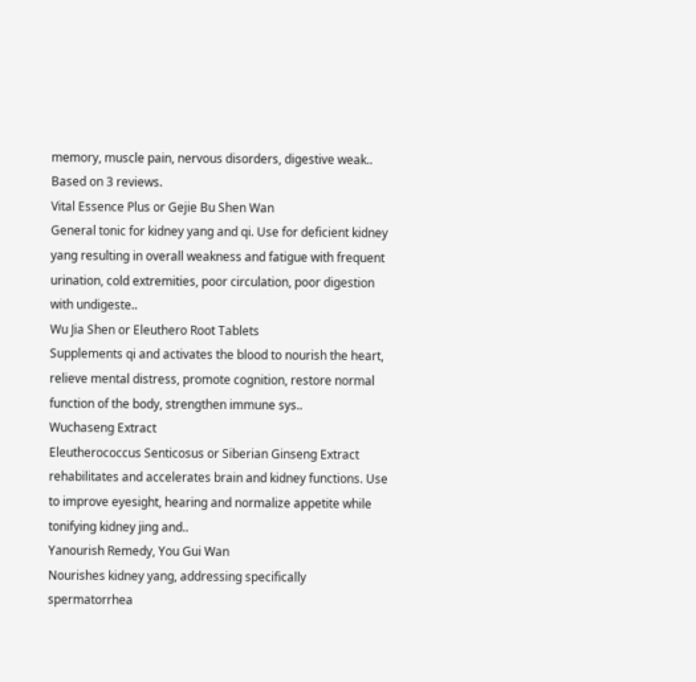memory, muscle pain, nervous disorders, digestive weak..
Based on 3 reviews.
Vital Essence Plus or Gejie Bu Shen Wan
General tonic for kidney yang and qi. Use for deficient kidney yang resulting in overall weakness and fatigue with frequent urination, cold extremities, poor circulation, poor digestion with undigeste..
Wu Jia Shen or Eleuthero Root Tablets
Supplements qi and activates the blood to nourish the heart, relieve mental distress, promote cognition, restore normal function of the body, strengthen immune sys..
Wuchaseng Extract
Eleutherococcus Senticosus or Siberian Ginseng Extract rehabilitates and accelerates brain and kidney functions. Use to improve eyesight, hearing and normalize appetite while tonifying kidney jing and..
Yanourish Remedy, You Gui Wan
Nourishes kidney yang, addressing specifically spermatorrhea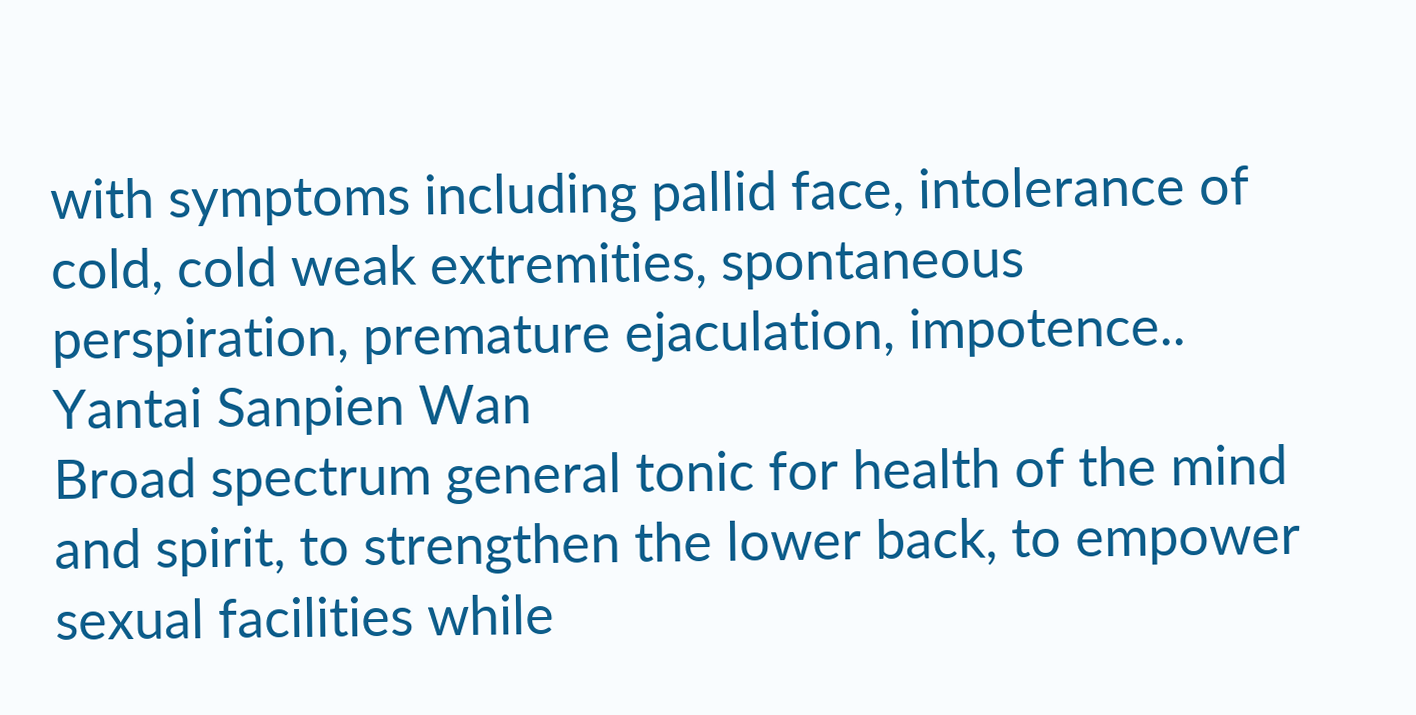with symptoms including pallid face, intolerance of cold, cold weak extremities, spontaneous perspiration, premature ejaculation, impotence..
Yantai Sanpien Wan
Broad spectrum general tonic for health of the mind and spirit, to strengthen the lower back, to empower sexual facilities while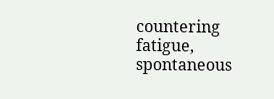countering fatigue, spontaneous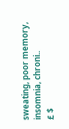sweating, poor memory, insomnia, chroni..
£ $